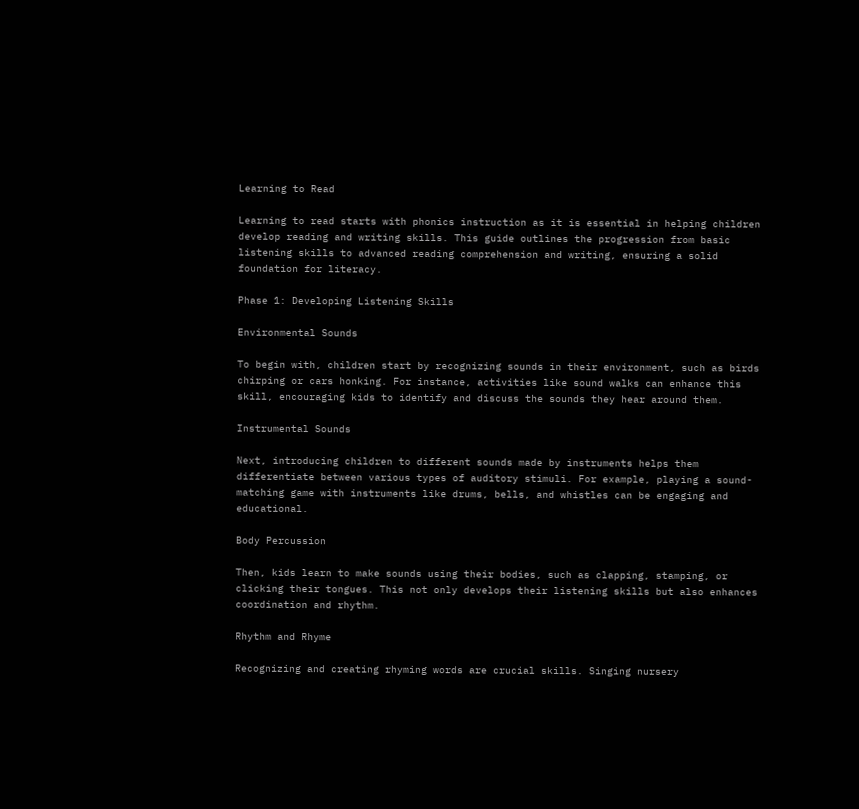Learning to Read

Learning to read starts with phonics instruction as it is essential in helping children develop reading and writing skills. This guide outlines the progression from basic listening skills to advanced reading comprehension and writing, ensuring a solid foundation for literacy.

Phase 1: Developing Listening Skills

Environmental Sounds

To begin with, children start by recognizing sounds in their environment, such as birds chirping or cars honking. For instance, activities like sound walks can enhance this skill, encouraging kids to identify and discuss the sounds they hear around them.

Instrumental Sounds

Next, introducing children to different sounds made by instruments helps them differentiate between various types of auditory stimuli. For example, playing a sound-matching game with instruments like drums, bells, and whistles can be engaging and educational.

Body Percussion

Then, kids learn to make sounds using their bodies, such as clapping, stamping, or clicking their tongues. This not only develops their listening skills but also enhances coordination and rhythm.

Rhythm and Rhyme

Recognizing and creating rhyming words are crucial skills. Singing nursery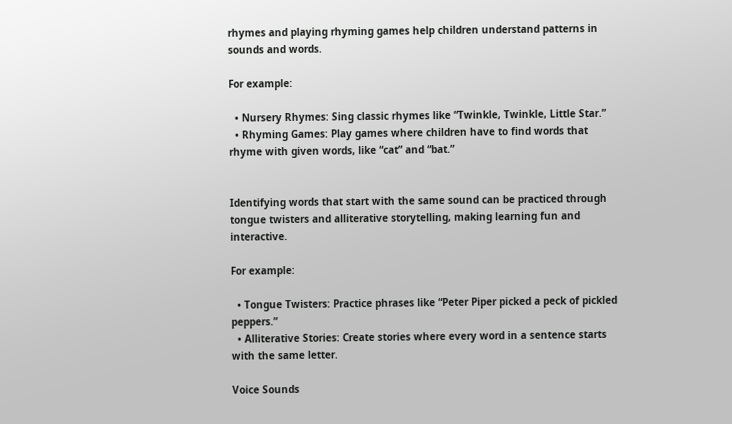rhymes and playing rhyming games help children understand patterns in sounds and words.

For example:

  • Nursery Rhymes: Sing classic rhymes like “Twinkle, Twinkle, Little Star.”
  • Rhyming Games: Play games where children have to find words that rhyme with given words, like “cat” and “bat.”


Identifying words that start with the same sound can be practiced through tongue twisters and alliterative storytelling, making learning fun and interactive.

For example:

  • Tongue Twisters: Practice phrases like “Peter Piper picked a peck of pickled peppers.”
  • Alliterative Stories: Create stories where every word in a sentence starts with the same letter.

Voice Sounds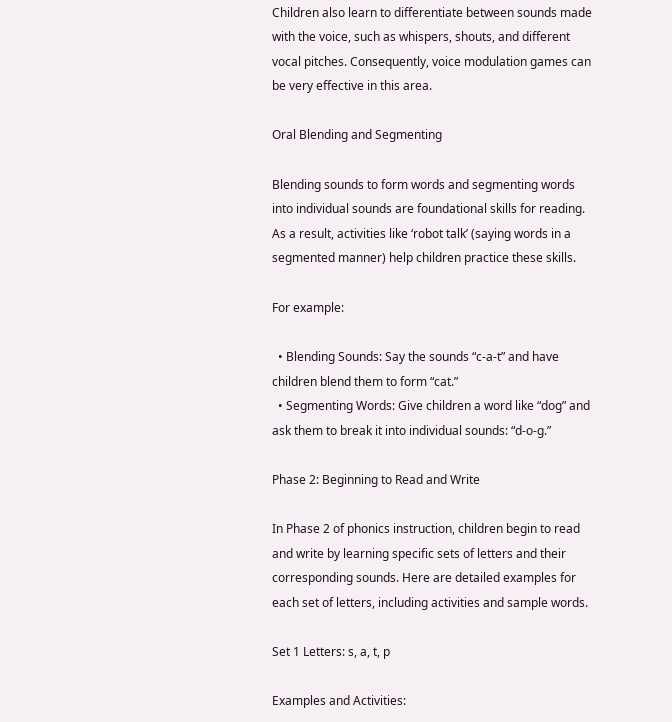Children also learn to differentiate between sounds made with the voice, such as whispers, shouts, and different vocal pitches. Consequently, voice modulation games can be very effective in this area.

Oral Blending and Segmenting

Blending sounds to form words and segmenting words into individual sounds are foundational skills for reading. As a result, activities like ‘robot talk’ (saying words in a segmented manner) help children practice these skills.

For example:

  • Blending Sounds: Say the sounds “c-a-t” and have children blend them to form “cat.”
  • Segmenting Words: Give children a word like “dog” and ask them to break it into individual sounds: “d-o-g.”

Phase 2: Beginning to Read and Write

In Phase 2 of phonics instruction, children begin to read and write by learning specific sets of letters and their corresponding sounds. Here are detailed examples for each set of letters, including activities and sample words.

Set 1 Letters: s, a, t, p

Examples and Activities: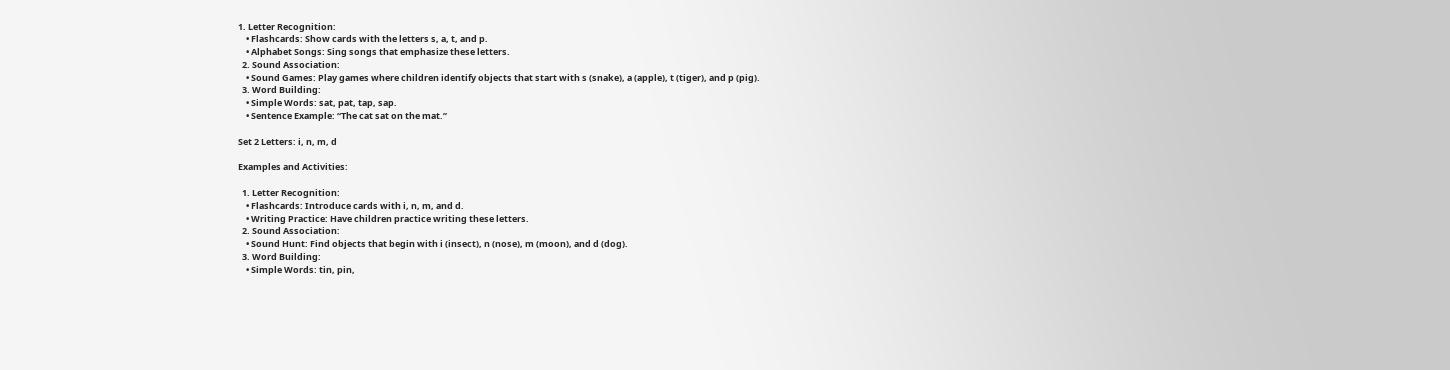1. Letter Recognition:
    • Flashcards: Show cards with the letters s, a, t, and p.
    • Alphabet Songs: Sing songs that emphasize these letters.
  2. Sound Association:
    • Sound Games: Play games where children identify objects that start with s (snake), a (apple), t (tiger), and p (pig).
  3. Word Building:
    • Simple Words: sat, pat, tap, sap.
    • Sentence Example: “The cat sat on the mat.”

Set 2 Letters: i, n, m, d

Examples and Activities:

  1. Letter Recognition:
    • Flashcards: Introduce cards with i, n, m, and d.
    • Writing Practice: Have children practice writing these letters.
  2. Sound Association:
    • Sound Hunt: Find objects that begin with i (insect), n (nose), m (moon), and d (dog).
  3. Word Building:
    • Simple Words: tin, pin,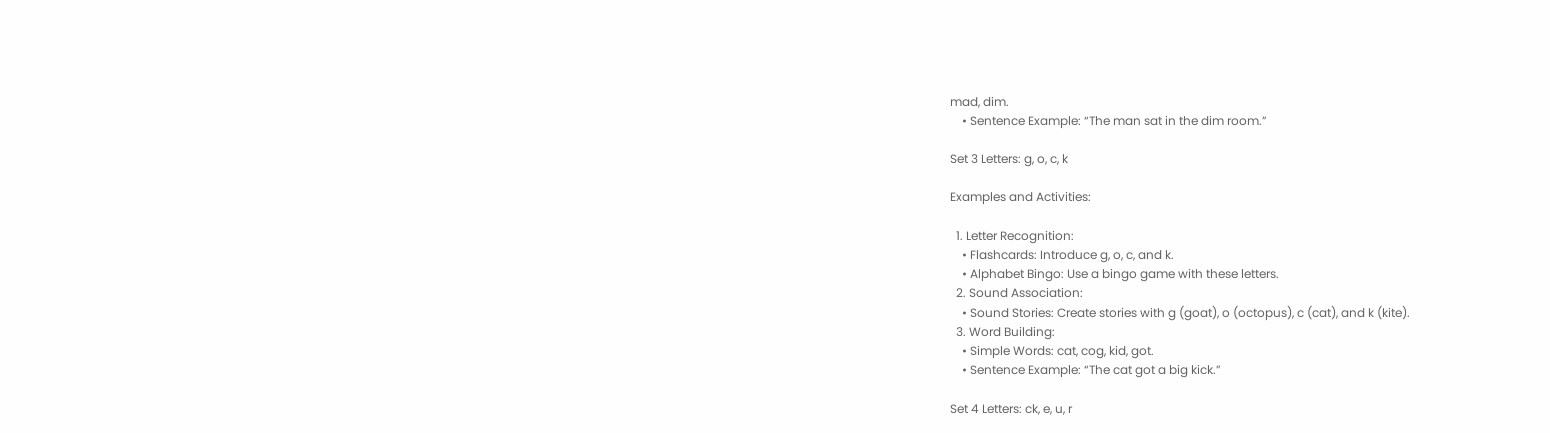mad, dim.
    • Sentence Example: “The man sat in the dim room.”

Set 3 Letters: g, o, c, k

Examples and Activities:

  1. Letter Recognition:
    • Flashcards: Introduce g, o, c, and k.
    • Alphabet Bingo: Use a bingo game with these letters.
  2. Sound Association:
    • Sound Stories: Create stories with g (goat), o (octopus), c (cat), and k (kite).
  3. Word Building:
    • Simple Words: cat, cog, kid, got.
    • Sentence Example: “The cat got a big kick.”

Set 4 Letters: ck, e, u, r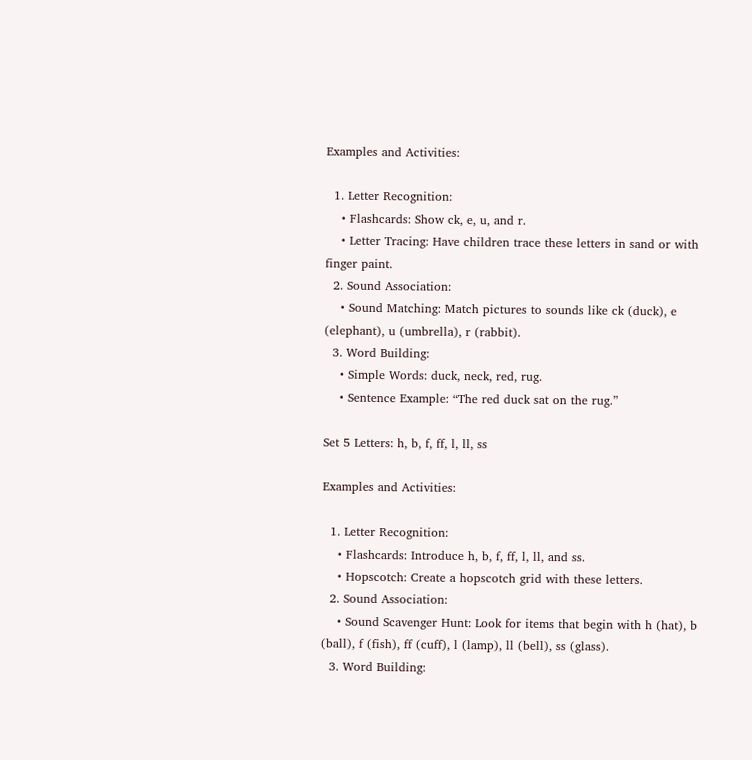Examples and Activities:

  1. Letter Recognition:
    • Flashcards: Show ck, e, u, and r.
    • Letter Tracing: Have children trace these letters in sand or with finger paint.
  2. Sound Association:
    • Sound Matching: Match pictures to sounds like ck (duck), e (elephant), u (umbrella), r (rabbit).
  3. Word Building:
    • Simple Words: duck, neck, red, rug.
    • Sentence Example: “The red duck sat on the rug.”

Set 5 Letters: h, b, f, ff, l, ll, ss

Examples and Activities:

  1. Letter Recognition:
    • Flashcards: Introduce h, b, f, ff, l, ll, and ss.
    • Hopscotch: Create a hopscotch grid with these letters.
  2. Sound Association:
    • Sound Scavenger Hunt: Look for items that begin with h (hat), b (ball), f (fish), ff (cuff), l (lamp), ll (bell), ss (glass).
  3. Word Building: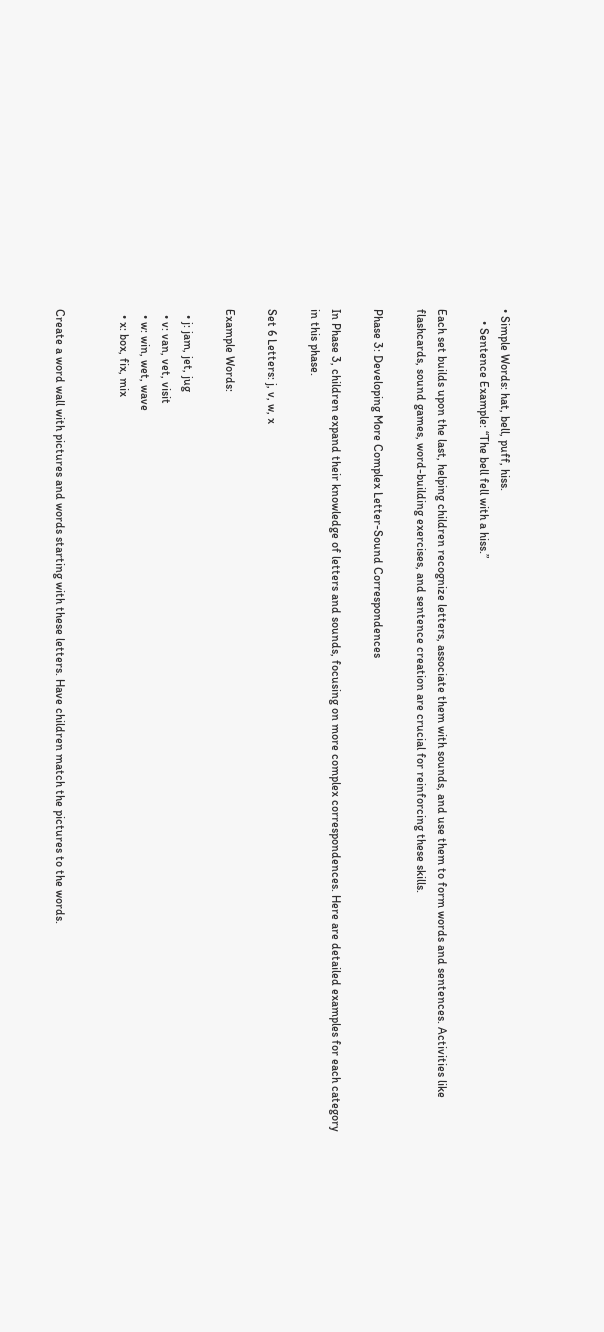• Simple Words: hat, bell, puff, hiss.
    • Sentence Example: “The bell fell with a hiss.”

Each set builds upon the last, helping children recognize letters, associate them with sounds, and use them to form words and sentences. Activities like flashcards, sound games, word-building exercises, and sentence creation are crucial for reinforcing these skills.

Phase 3: Developing More Complex Letter-Sound Correspondences

In Phase 3, children expand their knowledge of letters and sounds, focusing on more complex correspondences. Here are detailed examples for each category in this phase.

Set 6 Letters: j, v, w, x

Example Words:

  • j: jam, jet, jug
  • v: van, vet, visit
  • w: win, wet, wave
  • x: box, fix, mix


Create a word wall with pictures and words starting with these letters. Have children match the pictures to the words.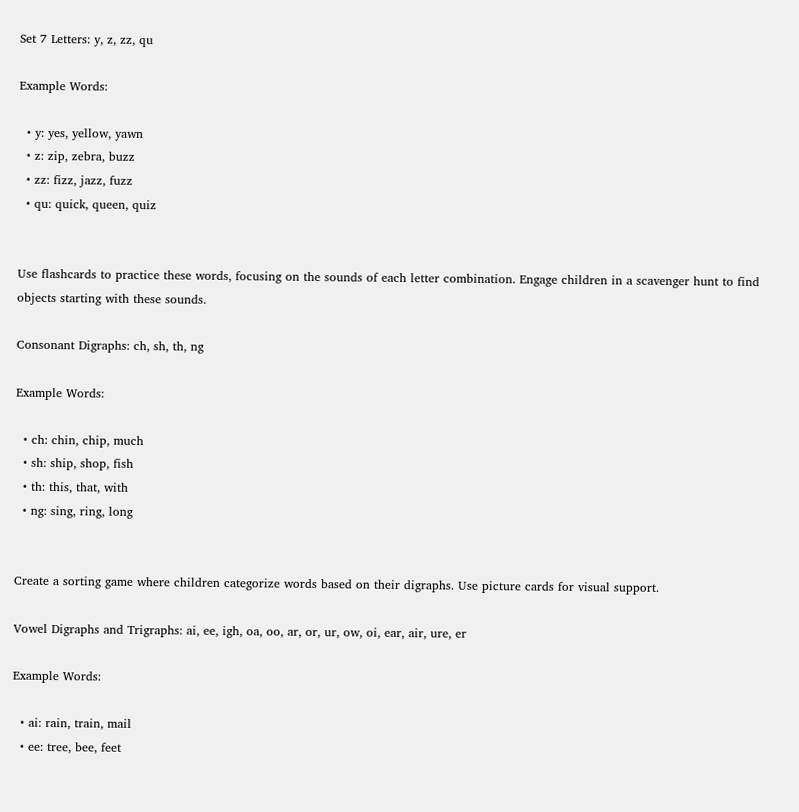Set 7 Letters: y, z, zz, qu

Example Words:

  • y: yes, yellow, yawn
  • z: zip, zebra, buzz
  • zz: fizz, jazz, fuzz
  • qu: quick, queen, quiz


Use flashcards to practice these words, focusing on the sounds of each letter combination. Engage children in a scavenger hunt to find objects starting with these sounds.

Consonant Digraphs: ch, sh, th, ng

Example Words:

  • ch: chin, chip, much
  • sh: ship, shop, fish
  • th: this, that, with
  • ng: sing, ring, long


Create a sorting game where children categorize words based on their digraphs. Use picture cards for visual support.

Vowel Digraphs and Trigraphs: ai, ee, igh, oa, oo, ar, or, ur, ow, oi, ear, air, ure, er

Example Words:

  • ai: rain, train, mail
  • ee: tree, bee, feet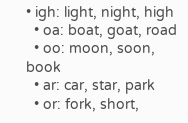• igh: light, night, high
  • oa: boat, goat, road
  • oo: moon, soon, book
  • ar: car, star, park
  • or: fork, short,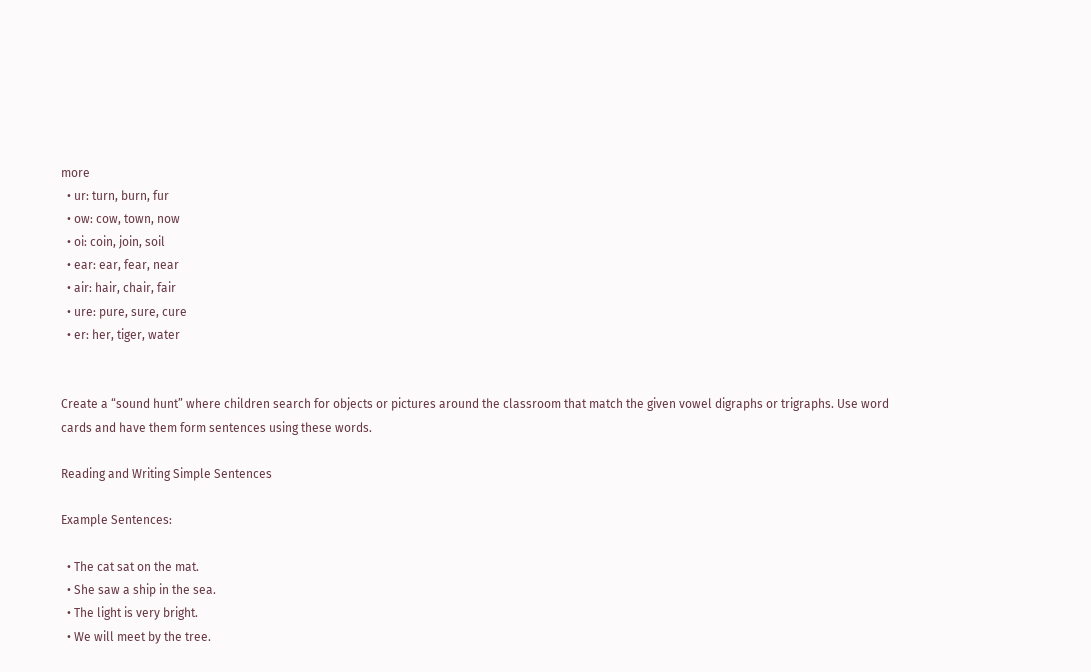more
  • ur: turn, burn, fur
  • ow: cow, town, now
  • oi: coin, join, soil
  • ear: ear, fear, near
  • air: hair, chair, fair
  • ure: pure, sure, cure
  • er: her, tiger, water


Create a “sound hunt” where children search for objects or pictures around the classroom that match the given vowel digraphs or trigraphs. Use word cards and have them form sentences using these words.

Reading and Writing Simple Sentences

Example Sentences:

  • The cat sat on the mat.
  • She saw a ship in the sea.
  • The light is very bright.
  • We will meet by the tree.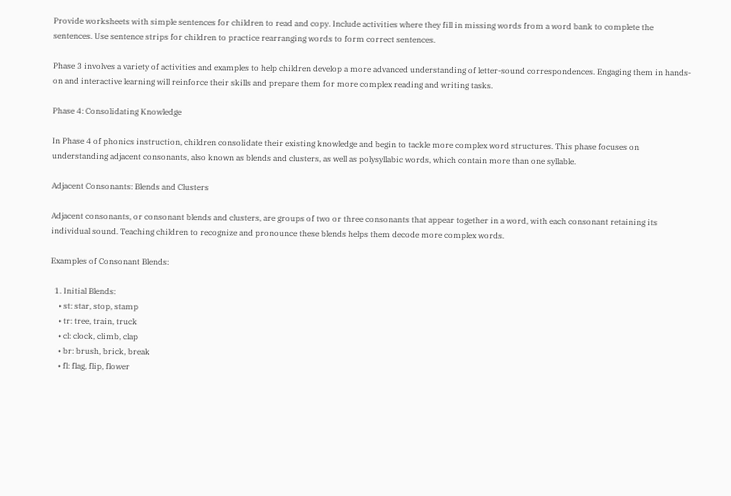Provide worksheets with simple sentences for children to read and copy. Include activities where they fill in missing words from a word bank to complete the sentences. Use sentence strips for children to practice rearranging words to form correct sentences.

Phase 3 involves a variety of activities and examples to help children develop a more advanced understanding of letter-sound correspondences. Engaging them in hands-on and interactive learning will reinforce their skills and prepare them for more complex reading and writing tasks.

Phase 4: Consolidating Knowledge

In Phase 4 of phonics instruction, children consolidate their existing knowledge and begin to tackle more complex word structures. This phase focuses on understanding adjacent consonants, also known as blends and clusters, as well as polysyllabic words, which contain more than one syllable.

Adjacent Consonants: Blends and Clusters

Adjacent consonants, or consonant blends and clusters, are groups of two or three consonants that appear together in a word, with each consonant retaining its individual sound. Teaching children to recognize and pronounce these blends helps them decode more complex words.

Examples of Consonant Blends:

  1. Initial Blends:
    • st: star, stop, stamp
    • tr: tree, train, truck
    • cl: clock, climb, clap
    • br: brush, brick, break
    • fl: flag, flip, flower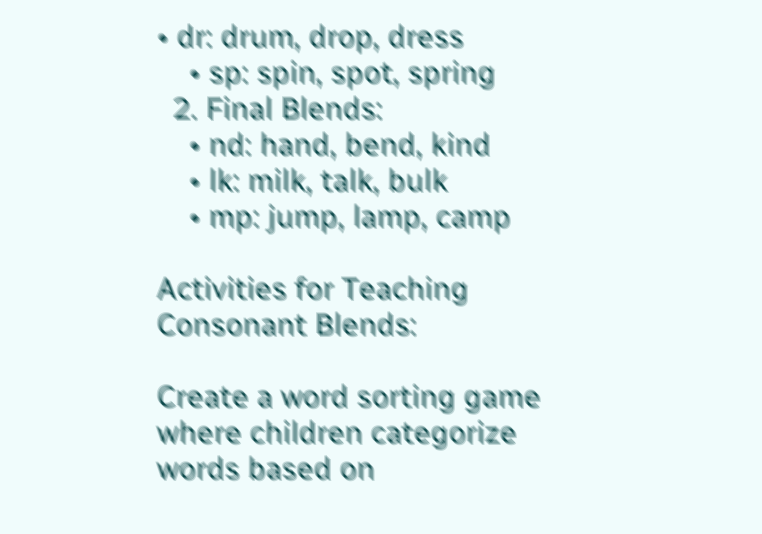• dr: drum, drop, dress
    • sp: spin, spot, spring
  2. Final Blends:
    • nd: hand, bend, kind
    • lk: milk, talk, bulk
    • mp: jump, lamp, camp

Activities for Teaching Consonant Blends:

Create a word sorting game where children categorize words based on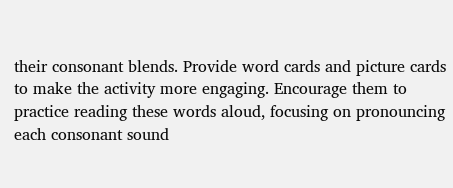their consonant blends. Provide word cards and picture cards to make the activity more engaging. Encourage them to practice reading these words aloud, focusing on pronouncing each consonant sound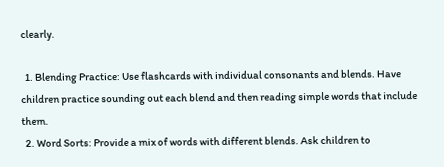clearly.

  1. Blending Practice: Use flashcards with individual consonants and blends. Have children practice sounding out each blend and then reading simple words that include them.
  2. Word Sorts: Provide a mix of words with different blends. Ask children to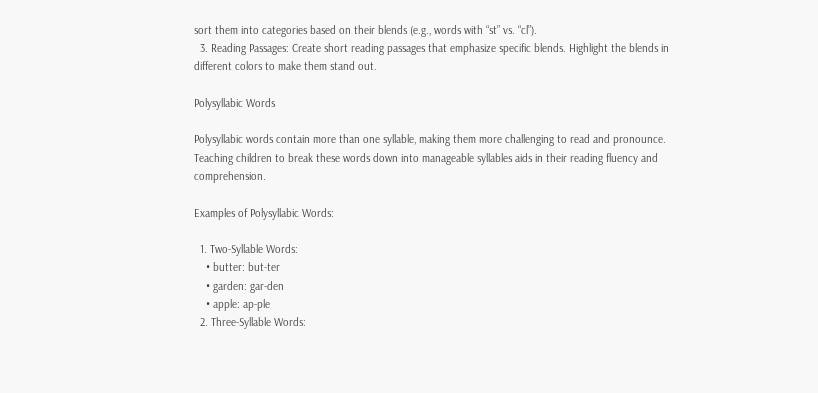sort them into categories based on their blends (e.g., words with “st” vs. “cl”).
  3. Reading Passages: Create short reading passages that emphasize specific blends. Highlight the blends in different colors to make them stand out.

Polysyllabic Words

Polysyllabic words contain more than one syllable, making them more challenging to read and pronounce. Teaching children to break these words down into manageable syllables aids in their reading fluency and comprehension.

Examples of Polysyllabic Words:

  1. Two-Syllable Words:
    • butter: but-ter
    • garden: gar-den
    • apple: ap-ple
  2. Three-Syllable Words: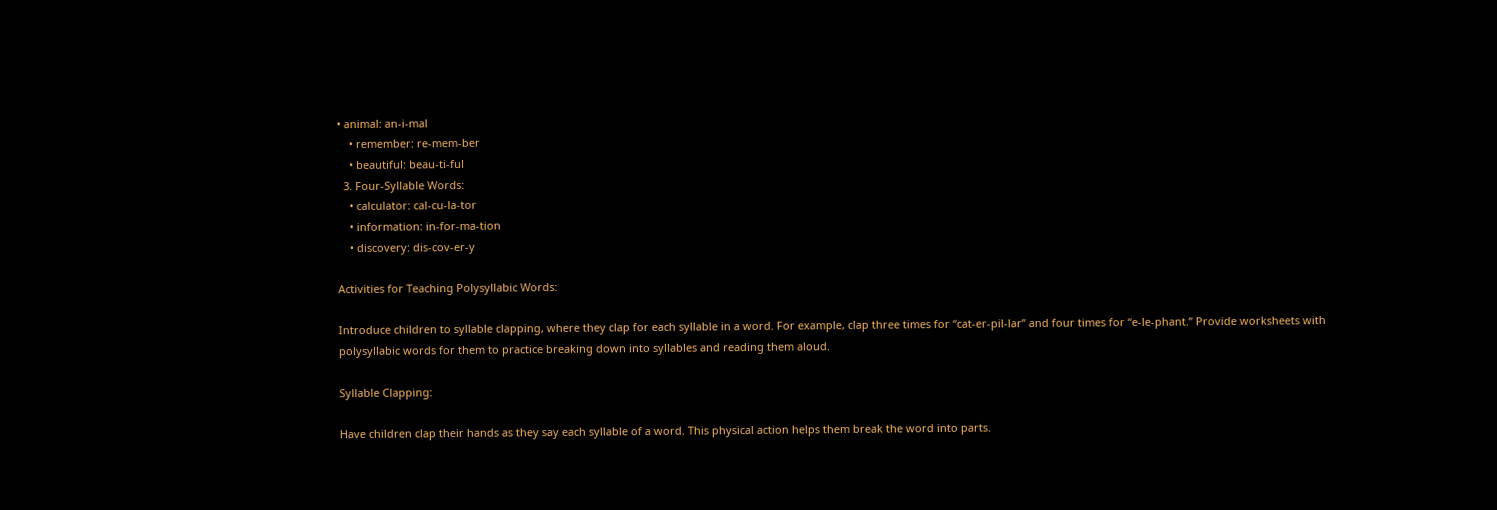• animal: an-i-mal
    • remember: re-mem-ber
    • beautiful: beau-ti-ful
  3. Four-Syllable Words:
    • calculator: cal-cu-la-tor
    • information: in-for-ma-tion
    • discovery: dis-cov-er-y

Activities for Teaching Polysyllabic Words:

Introduce children to syllable clapping, where they clap for each syllable in a word. For example, clap three times for “cat-er-pil-lar” and four times for “e-le-phant.” Provide worksheets with polysyllabic words for them to practice breaking down into syllables and reading them aloud.

Syllable Clapping:

Have children clap their hands as they say each syllable of a word. This physical action helps them break the word into parts.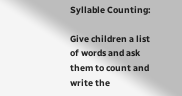Syllable Counting:

Give children a list of words and ask them to count and write the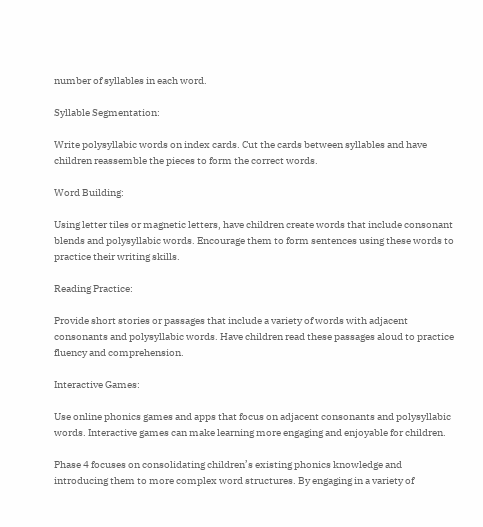number of syllables in each word.

Syllable Segmentation:

Write polysyllabic words on index cards. Cut the cards between syllables and have children reassemble the pieces to form the correct words.

Word Building:

Using letter tiles or magnetic letters, have children create words that include consonant blends and polysyllabic words. Encourage them to form sentences using these words to practice their writing skills.

Reading Practice:

Provide short stories or passages that include a variety of words with adjacent consonants and polysyllabic words. Have children read these passages aloud to practice fluency and comprehension.

Interactive Games:

Use online phonics games and apps that focus on adjacent consonants and polysyllabic words. Interactive games can make learning more engaging and enjoyable for children.

Phase 4 focuses on consolidating children’s existing phonics knowledge and introducing them to more complex word structures. By engaging in a variety of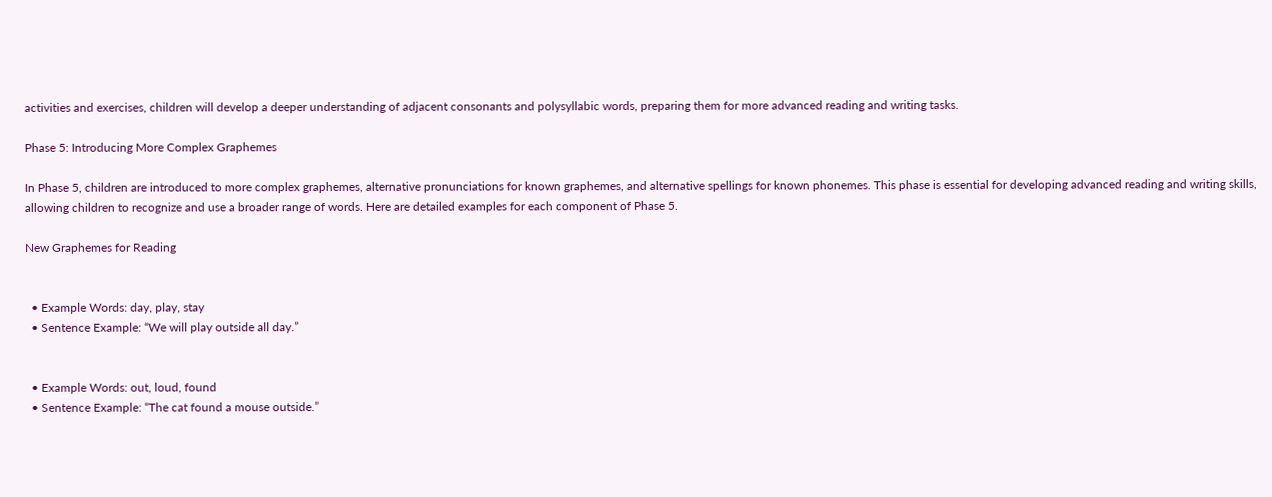activities and exercises, children will develop a deeper understanding of adjacent consonants and polysyllabic words, preparing them for more advanced reading and writing tasks.

Phase 5: Introducing More Complex Graphemes

In Phase 5, children are introduced to more complex graphemes, alternative pronunciations for known graphemes, and alternative spellings for known phonemes. This phase is essential for developing advanced reading and writing skills, allowing children to recognize and use a broader range of words. Here are detailed examples for each component of Phase 5.

New Graphemes for Reading


  • Example Words: day, play, stay
  • Sentence Example: “We will play outside all day.”


  • Example Words: out, loud, found
  • Sentence Example: “The cat found a mouse outside.”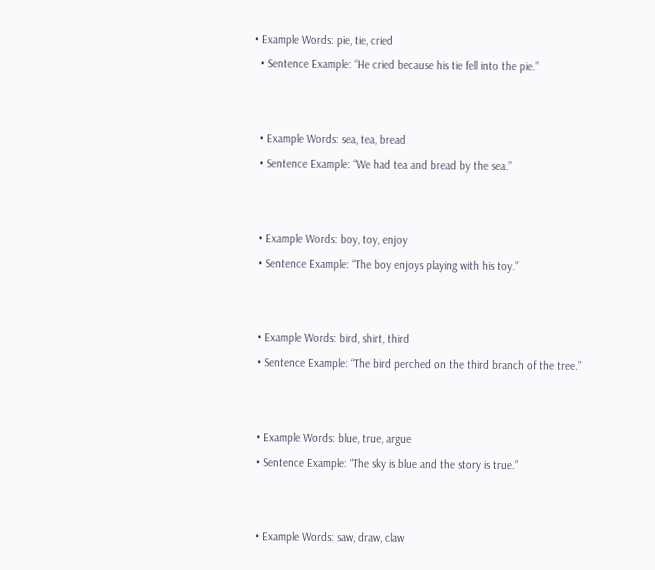• Example Words: pie, tie, cried
  • Sentence Example: “He cried because his tie fell into the pie.”


  • Example Words: sea, tea, bread
  • Sentence Example: “We had tea and bread by the sea.”


  • Example Words: boy, toy, enjoy
  • Sentence Example: “The boy enjoys playing with his toy.”


  • Example Words: bird, shirt, third
  • Sentence Example: “The bird perched on the third branch of the tree.”


  • Example Words: blue, true, argue
  • Sentence Example: “The sky is blue and the story is true.”


  • Example Words: saw, draw, claw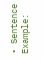• Sentence Example: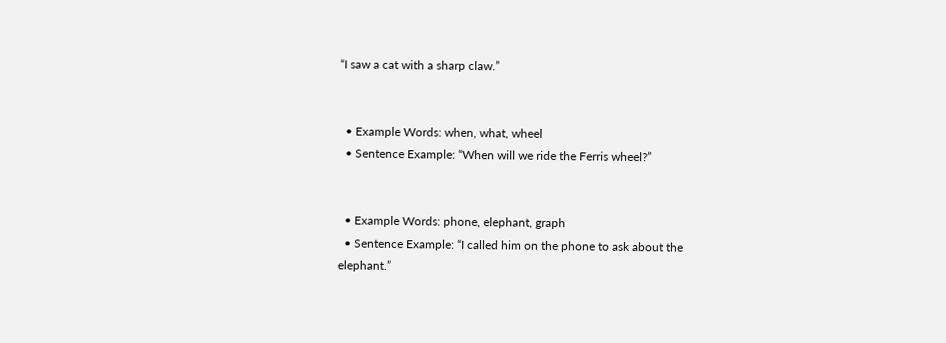“I saw a cat with a sharp claw.”


  • Example Words: when, what, wheel
  • Sentence Example: “When will we ride the Ferris wheel?”


  • Example Words: phone, elephant, graph
  • Sentence Example: “I called him on the phone to ask about the elephant.”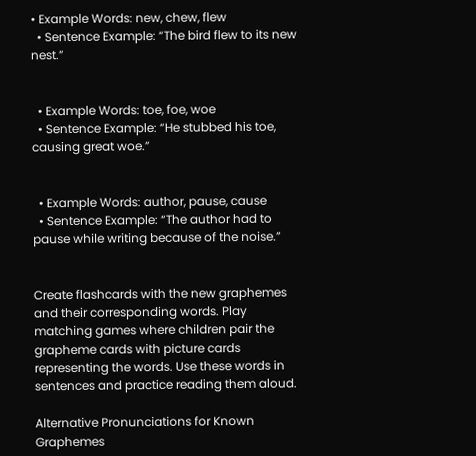• Example Words: new, chew, flew
  • Sentence Example: “The bird flew to its new nest.”


  • Example Words: toe, foe, woe
  • Sentence Example: “He stubbed his toe, causing great woe.”


  • Example Words: author, pause, cause
  • Sentence Example: “The author had to pause while writing because of the noise.”


Create flashcards with the new graphemes and their corresponding words. Play matching games where children pair the grapheme cards with picture cards representing the words. Use these words in sentences and practice reading them aloud.

Alternative Pronunciations for Known Graphemes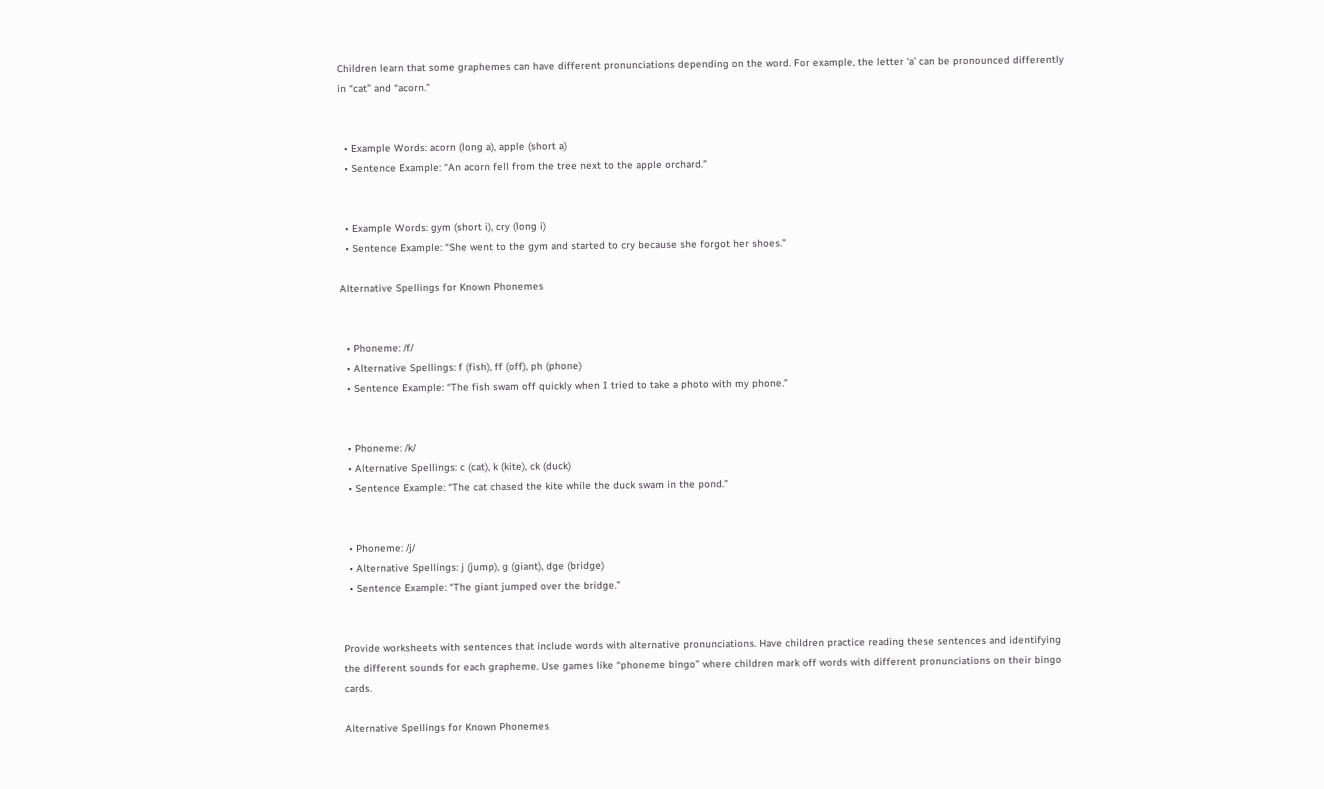Children learn that some graphemes can have different pronunciations depending on the word. For example, the letter ‘a’ can be pronounced differently in “cat” and “acorn.”


  • Example Words: acorn (long a), apple (short a)
  • Sentence Example: “An acorn fell from the tree next to the apple orchard.”


  • Example Words: gym (short i), cry (long i)
  • Sentence Example: “She went to the gym and started to cry because she forgot her shoes.”

Alternative Spellings for Known Phonemes


  • Phoneme: /f/
  • Alternative Spellings: f (fish), ff (off), ph (phone)
  • Sentence Example: “The fish swam off quickly when I tried to take a photo with my phone.”


  • Phoneme: /k/
  • Alternative Spellings: c (cat), k (kite), ck (duck)
  • Sentence Example: “The cat chased the kite while the duck swam in the pond.”


  • Phoneme: /j/
  • Alternative Spellings: j (jump), g (giant), dge (bridge)
  • Sentence Example: “The giant jumped over the bridge.”


Provide worksheets with sentences that include words with alternative pronunciations. Have children practice reading these sentences and identifying the different sounds for each grapheme. Use games like “phoneme bingo” where children mark off words with different pronunciations on their bingo cards.

Alternative Spellings for Known Phonemes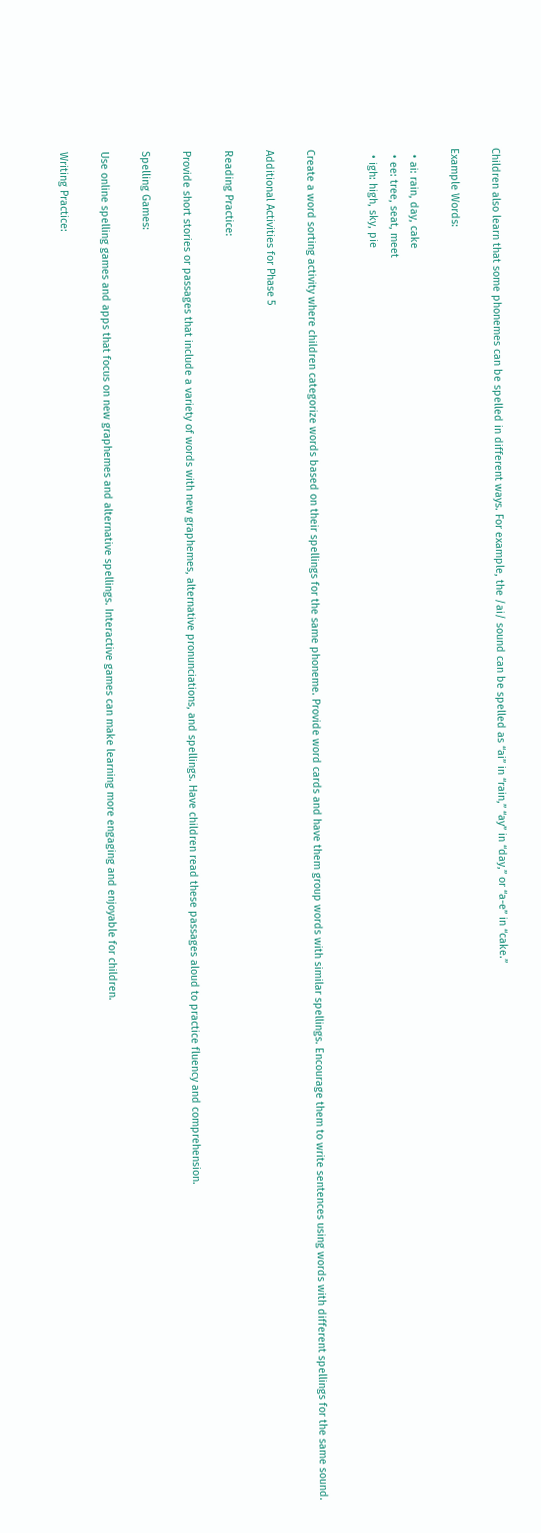Children also learn that some phonemes can be spelled in different ways. For example, the /ai/ sound can be spelled as “ai” in “rain,” “ay” in “day,” or “a-e” in “cake.”

Example Words:

  • ai: rain, day, cake
  • ee: tree, seat, meet
  • igh: high, sky, pie


Create a word sorting activity where children categorize words based on their spellings for the same phoneme. Provide word cards and have them group words with similar spellings. Encourage them to write sentences using words with different spellings for the same sound.

Additional Activities for Phase 5

Reading Practice:

Provide short stories or passages that include a variety of words with new graphemes, alternative pronunciations, and spellings. Have children read these passages aloud to practice fluency and comprehension.

Spelling Games:

Use online spelling games and apps that focus on new graphemes and alternative spellings. Interactive games can make learning more engaging and enjoyable for children.

Writing Practice: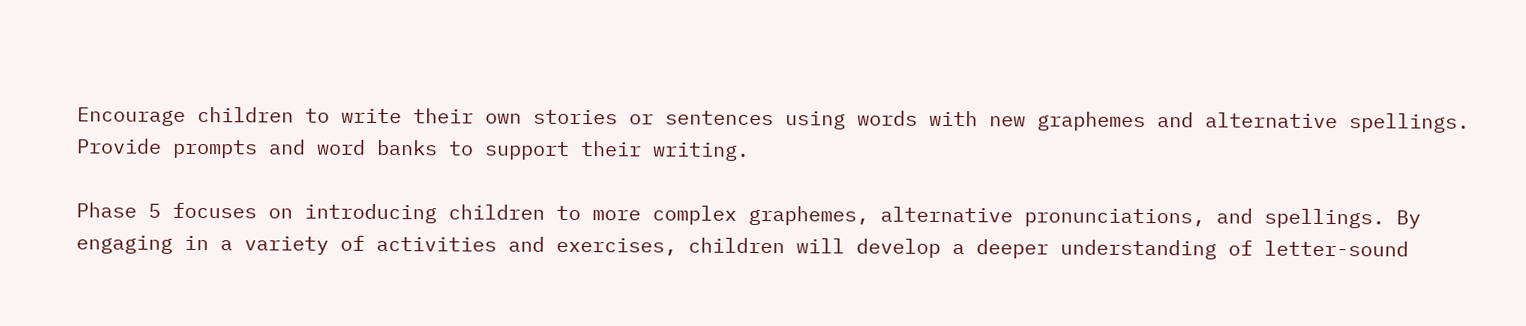Encourage children to write their own stories or sentences using words with new graphemes and alternative spellings. Provide prompts and word banks to support their writing.

Phase 5 focuses on introducing children to more complex graphemes, alternative pronunciations, and spellings. By engaging in a variety of activities and exercises, children will develop a deeper understanding of letter-sound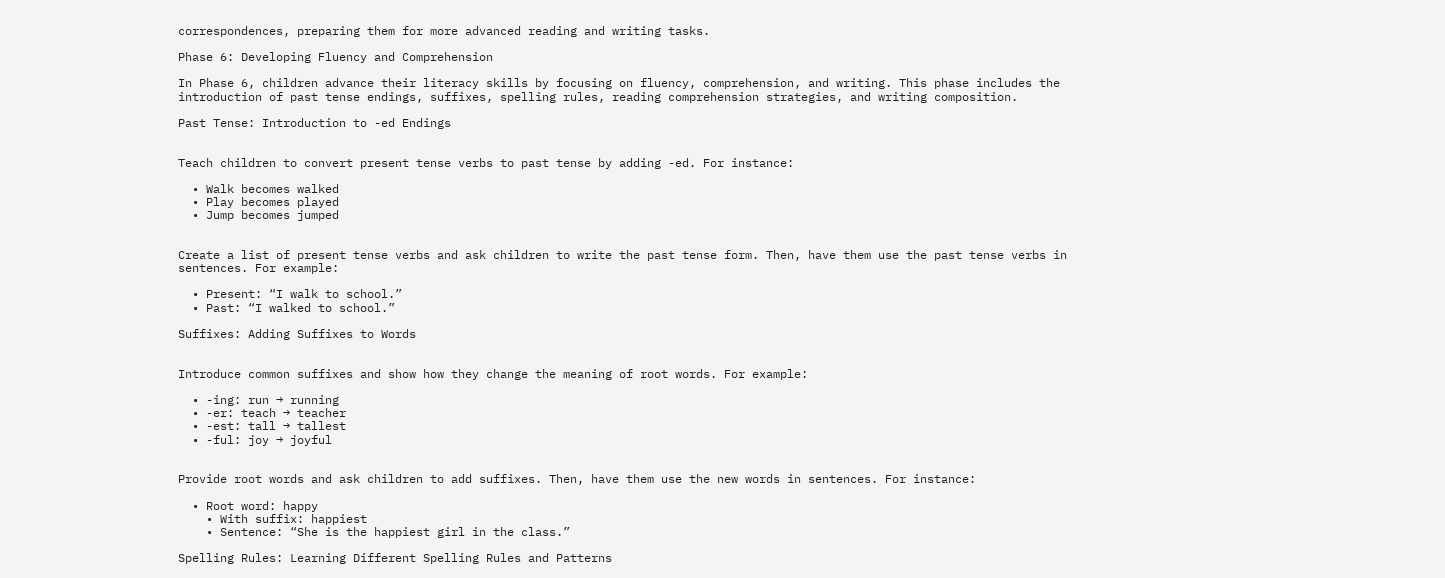correspondences, preparing them for more advanced reading and writing tasks.

Phase 6: Developing Fluency and Comprehension

In Phase 6, children advance their literacy skills by focusing on fluency, comprehension, and writing. This phase includes the introduction of past tense endings, suffixes, spelling rules, reading comprehension strategies, and writing composition.

Past Tense: Introduction to -ed Endings


Teach children to convert present tense verbs to past tense by adding -ed. For instance:

  • Walk becomes walked
  • Play becomes played
  • Jump becomes jumped


Create a list of present tense verbs and ask children to write the past tense form. Then, have them use the past tense verbs in sentences. For example:

  • Present: “I walk to school.”
  • Past: “I walked to school.”

Suffixes: Adding Suffixes to Words


Introduce common suffixes and show how they change the meaning of root words. For example:

  • -ing: run → running
  • -er: teach → teacher
  • -est: tall → tallest
  • -ful: joy → joyful


Provide root words and ask children to add suffixes. Then, have them use the new words in sentences. For instance:

  • Root word: happy
    • With suffix: happiest
    • Sentence: “She is the happiest girl in the class.”

Spelling Rules: Learning Different Spelling Rules and Patterns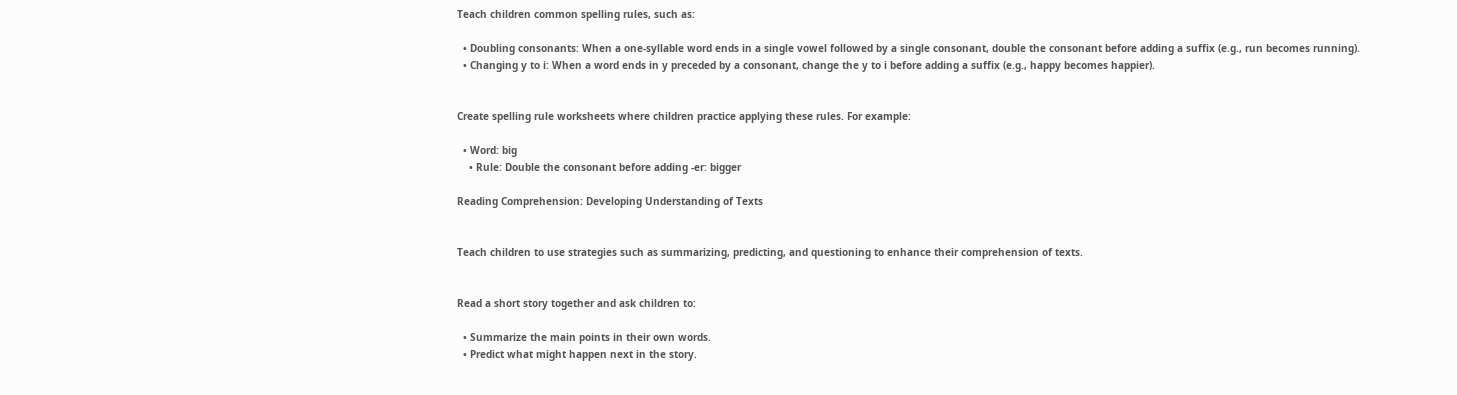Teach children common spelling rules, such as:

  • Doubling consonants: When a one-syllable word ends in a single vowel followed by a single consonant, double the consonant before adding a suffix (e.g., run becomes running).
  • Changing y to i: When a word ends in y preceded by a consonant, change the y to i before adding a suffix (e.g., happy becomes happier).


Create spelling rule worksheets where children practice applying these rules. For example:

  • Word: big
    • Rule: Double the consonant before adding -er: bigger

Reading Comprehension: Developing Understanding of Texts


Teach children to use strategies such as summarizing, predicting, and questioning to enhance their comprehension of texts.


Read a short story together and ask children to:

  • Summarize the main points in their own words.
  • Predict what might happen next in the story.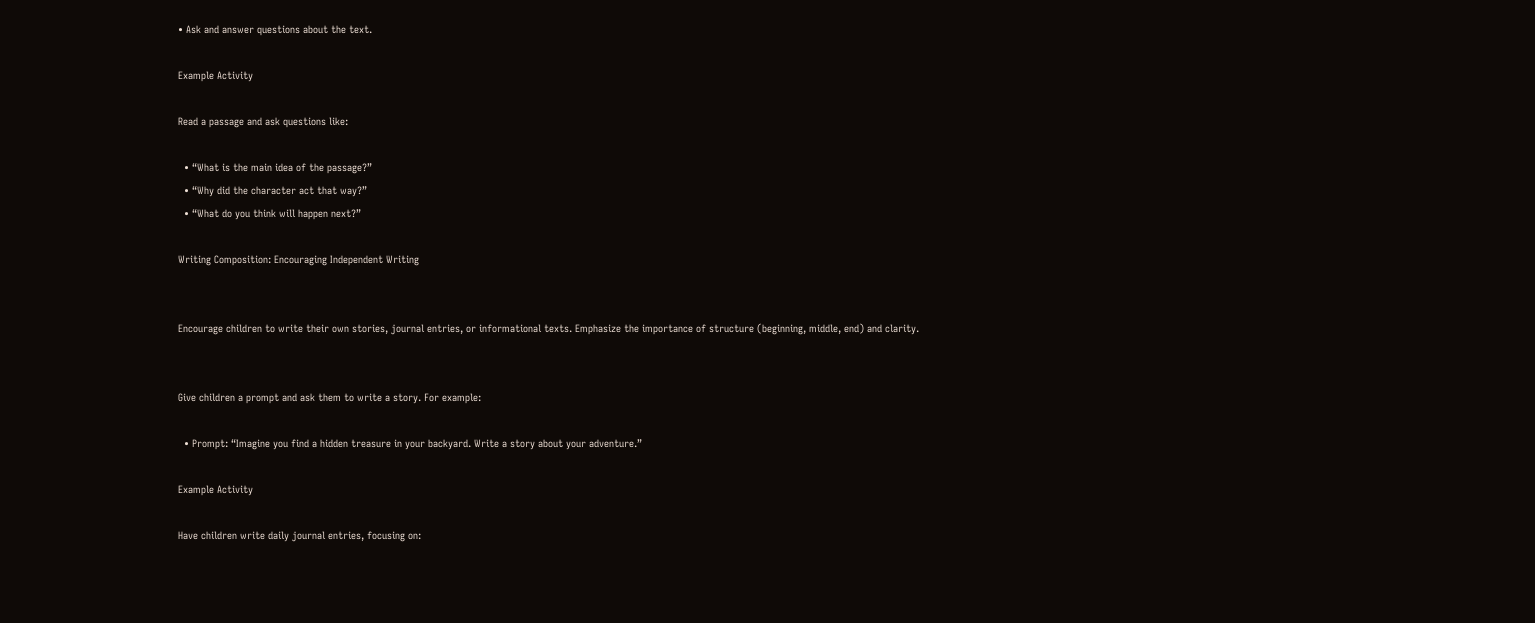• Ask and answer questions about the text.

Example Activity

Read a passage and ask questions like:

  • “What is the main idea of the passage?”
  • “Why did the character act that way?”
  • “What do you think will happen next?”

Writing Composition: Encouraging Independent Writing


Encourage children to write their own stories, journal entries, or informational texts. Emphasize the importance of structure (beginning, middle, end) and clarity.


Give children a prompt and ask them to write a story. For example:

  • Prompt: “Imagine you find a hidden treasure in your backyard. Write a story about your adventure.”

Example Activity

Have children write daily journal entries, focusing on: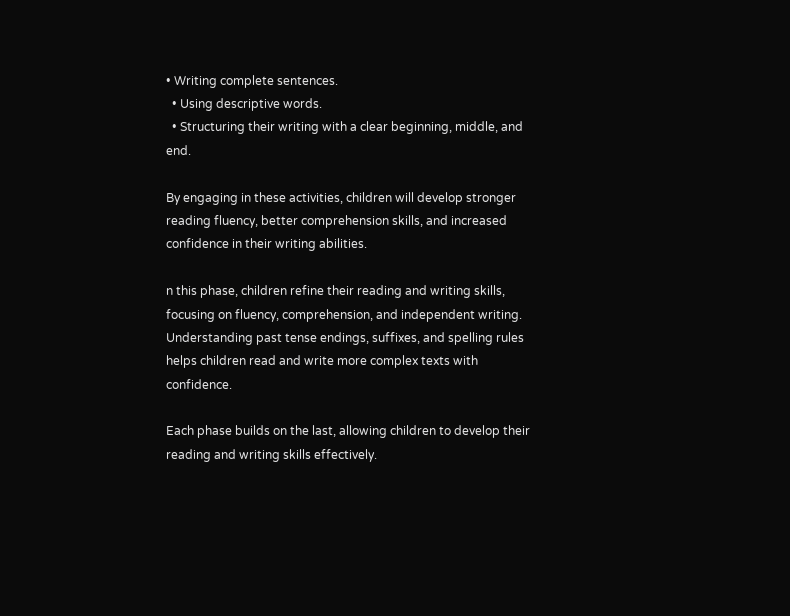• Writing complete sentences.
  • Using descriptive words.
  • Structuring their writing with a clear beginning, middle, and end.

By engaging in these activities, children will develop stronger reading fluency, better comprehension skills, and increased confidence in their writing abilities.

n this phase, children refine their reading and writing skills, focusing on fluency, comprehension, and independent writing. Understanding past tense endings, suffixes, and spelling rules helps children read and write more complex texts with confidence.

Each phase builds on the last, allowing children to develop their reading and writing skills effectively.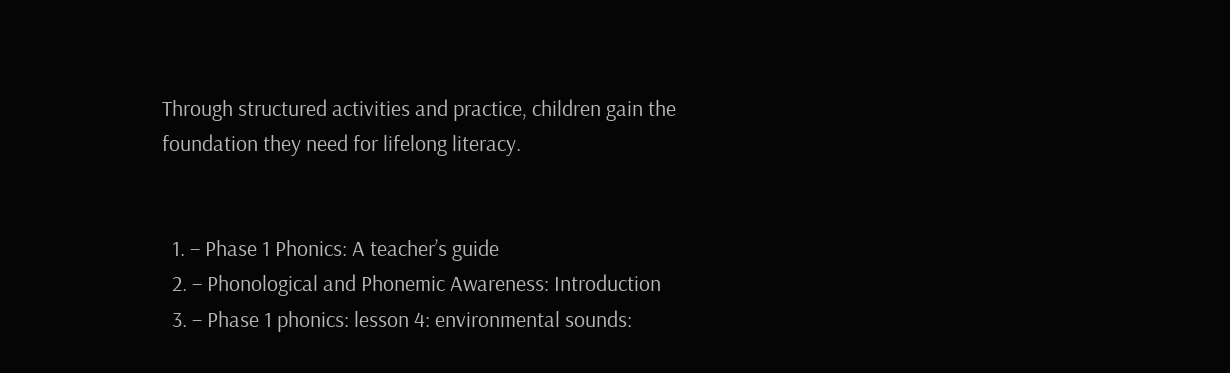Through structured activities and practice, children gain the foundation they need for lifelong literacy.


  1. – Phase 1 Phonics: A teacher’s guide
  2. – Phonological and Phonemic Awareness: Introduction
  3. – Phase 1 phonics: lesson 4: environmental sounds: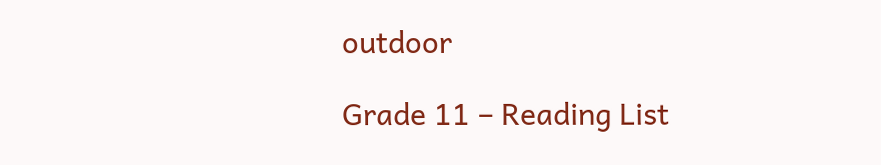outdoor

Grade 11 – Reading List